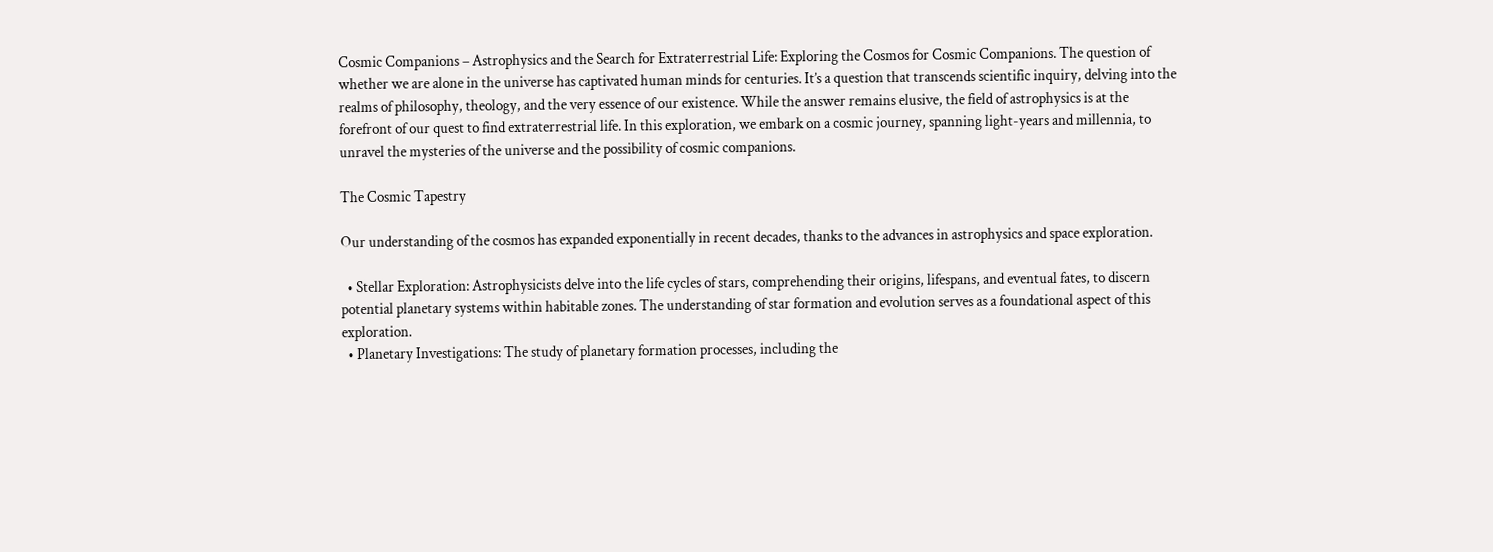Cosmic Companions – Astrophysics and the Search for Extraterrestrial Life: Exploring the Cosmos for Cosmic Companions. The question of whether we are alone in the universe has captivated human minds for centuries. It’s a question that transcends scientific inquiry, delving into the realms of philosophy, theology, and the very essence of our existence. While the answer remains elusive, the field of astrophysics is at the forefront of our quest to find extraterrestrial life. In this exploration, we embark on a cosmic journey, spanning light-years and millennia, to unravel the mysteries of the universe and the possibility of cosmic companions.

The Cosmic Tapestry

Our understanding of the cosmos has expanded exponentially in recent decades, thanks to the advances in astrophysics and space exploration.

  • Stellar Exploration: Astrophysicists delve into the life cycles of stars, comprehending their origins, lifespans, and eventual fates, to discern potential planetary systems within habitable zones. The understanding of star formation and evolution serves as a foundational aspect of this exploration.
  • Planetary Investigations: The study of planetary formation processes, including the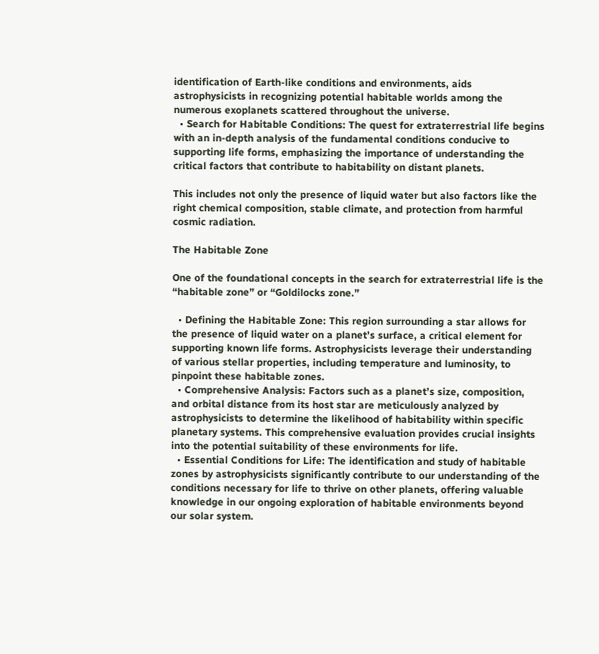identification of Earth-like conditions and environments, aids astrophysicists in recognizing potential habitable worlds among the numerous exoplanets scattered throughout the universe.
  • Search for Habitable Conditions: The quest for extraterrestrial life begins with an in-depth analysis of the fundamental conditions conducive to supporting life forms, emphasizing the importance of understanding the critical factors that contribute to habitability on distant planets.

This includes not only the presence of liquid water but also factors like the right chemical composition, stable climate, and protection from harmful cosmic radiation.

The Habitable Zone

One of the foundational concepts in the search for extraterrestrial life is the “habitable zone” or “Goldilocks zone.”

  • Defining the Habitable Zone: This region surrounding a star allows for the presence of liquid water on a planet’s surface, a critical element for supporting known life forms. Astrophysicists leverage their understanding of various stellar properties, including temperature and luminosity, to pinpoint these habitable zones.
  • Comprehensive Analysis: Factors such as a planet’s size, composition, and orbital distance from its host star are meticulously analyzed by astrophysicists to determine the likelihood of habitability within specific planetary systems. This comprehensive evaluation provides crucial insights into the potential suitability of these environments for life.
  • Essential Conditions for Life: The identification and study of habitable zones by astrophysicists significantly contribute to our understanding of the conditions necessary for life to thrive on other planets, offering valuable knowledge in our ongoing exploration of habitable environments beyond our solar system.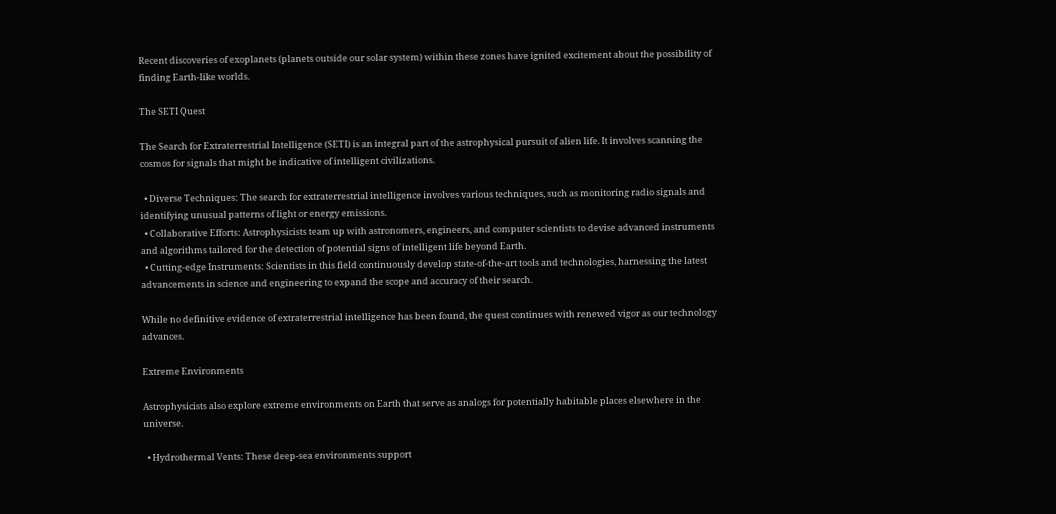Recent discoveries of exoplanets (planets outside our solar system) within these zones have ignited excitement about the possibility of finding Earth-like worlds.

The SETI Quest

The Search for Extraterrestrial Intelligence (SETI) is an integral part of the astrophysical pursuit of alien life. It involves scanning the cosmos for signals that might be indicative of intelligent civilizations.

  • Diverse Techniques: The search for extraterrestrial intelligence involves various techniques, such as monitoring radio signals and identifying unusual patterns of light or energy emissions.
  • Collaborative Efforts: Astrophysicists team up with astronomers, engineers, and computer scientists to devise advanced instruments and algorithms tailored for the detection of potential signs of intelligent life beyond Earth.
  • Cutting-edge Instruments: Scientists in this field continuously develop state-of-the-art tools and technologies, harnessing the latest advancements in science and engineering to expand the scope and accuracy of their search.

While no definitive evidence of extraterrestrial intelligence has been found, the quest continues with renewed vigor as our technology advances.

Extreme Environments

Astrophysicists also explore extreme environments on Earth that serve as analogs for potentially habitable places elsewhere in the universe.

  • Hydrothermal Vents: These deep-sea environments support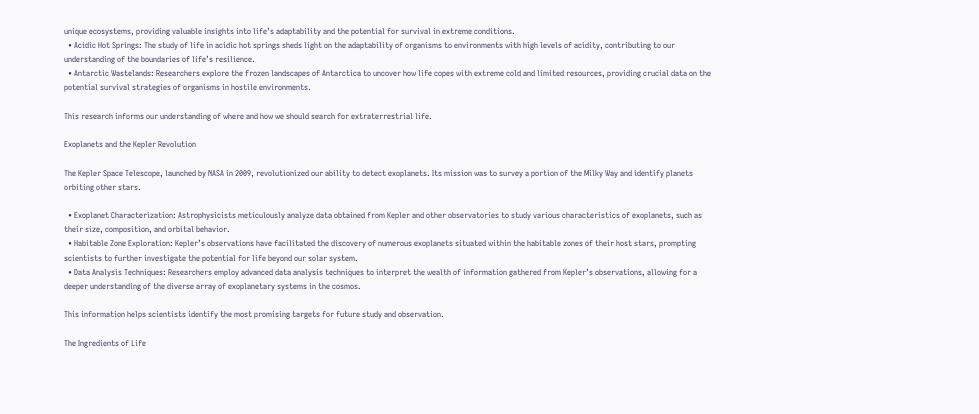unique ecosystems, providing valuable insights into life’s adaptability and the potential for survival in extreme conditions.
  • Acidic Hot Springs: The study of life in acidic hot springs sheds light on the adaptability of organisms to environments with high levels of acidity, contributing to our understanding of the boundaries of life’s resilience.
  • Antarctic Wastelands: Researchers explore the frozen landscapes of Antarctica to uncover how life copes with extreme cold and limited resources, providing crucial data on the potential survival strategies of organisms in hostile environments.

This research informs our understanding of where and how we should search for extraterrestrial life.

Exoplanets and the Kepler Revolution

The Kepler Space Telescope, launched by NASA in 2009, revolutionized our ability to detect exoplanets. Its mission was to survey a portion of the Milky Way and identify planets orbiting other stars.

  • Exoplanet Characterization: Astrophysicists meticulously analyze data obtained from Kepler and other observatories to study various characteristics of exoplanets, such as their size, composition, and orbital behavior.
  • Habitable Zone Exploration: Kepler’s observations have facilitated the discovery of numerous exoplanets situated within the habitable zones of their host stars, prompting scientists to further investigate the potential for life beyond our solar system.
  • Data Analysis Techniques: Researchers employ advanced data analysis techniques to interpret the wealth of information gathered from Kepler’s observations, allowing for a deeper understanding of the diverse array of exoplanetary systems in the cosmos.

This information helps scientists identify the most promising targets for future study and observation.

The Ingredients of Life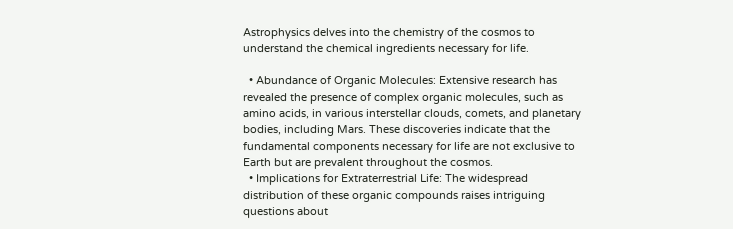Astrophysics delves into the chemistry of the cosmos to understand the chemical ingredients necessary for life.

  • Abundance of Organic Molecules: Extensive research has revealed the presence of complex organic molecules, such as amino acids, in various interstellar clouds, comets, and planetary bodies, including Mars. These discoveries indicate that the fundamental components necessary for life are not exclusive to Earth but are prevalent throughout the cosmos.
  • Implications for Extraterrestrial Life: The widespread distribution of these organic compounds raises intriguing questions about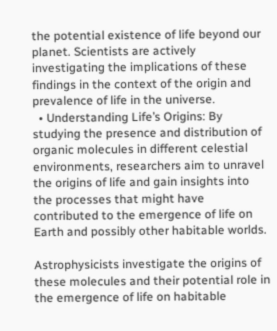the potential existence of life beyond our planet. Scientists are actively investigating the implications of these findings in the context of the origin and prevalence of life in the universe.
  • Understanding Life’s Origins: By studying the presence and distribution of organic molecules in different celestial environments, researchers aim to unravel the origins of life and gain insights into the processes that might have contributed to the emergence of life on Earth and possibly other habitable worlds.

Astrophysicists investigate the origins of these molecules and their potential role in the emergence of life on habitable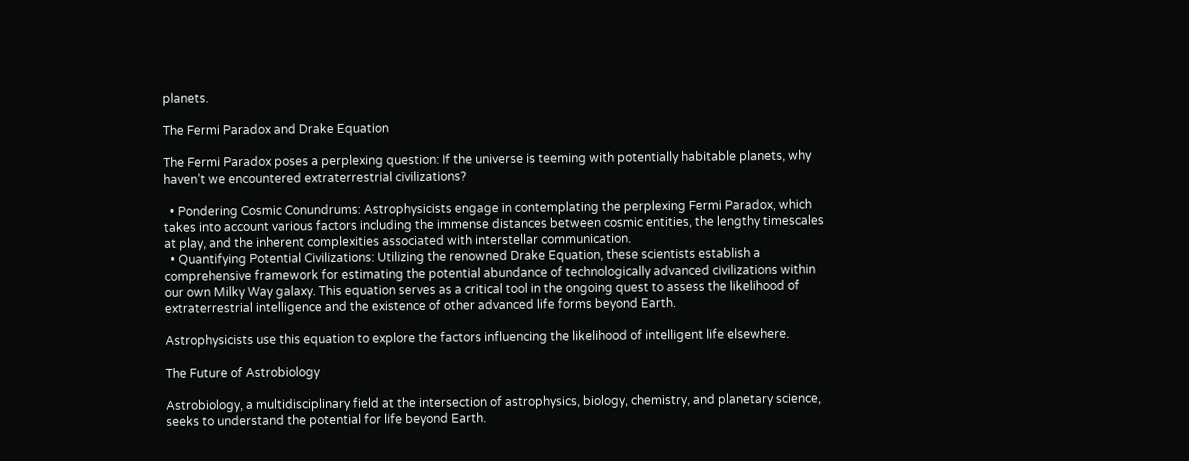planets.

The Fermi Paradox and Drake Equation

The Fermi Paradox poses a perplexing question: If the universe is teeming with potentially habitable planets, why haven’t we encountered extraterrestrial civilizations?

  • Pondering Cosmic Conundrums: Astrophysicists engage in contemplating the perplexing Fermi Paradox, which takes into account various factors including the immense distances between cosmic entities, the lengthy timescales at play, and the inherent complexities associated with interstellar communication.
  • Quantifying Potential Civilizations: Utilizing the renowned Drake Equation, these scientists establish a comprehensive framework for estimating the potential abundance of technologically advanced civilizations within our own Milky Way galaxy. This equation serves as a critical tool in the ongoing quest to assess the likelihood of extraterrestrial intelligence and the existence of other advanced life forms beyond Earth.

Astrophysicists use this equation to explore the factors influencing the likelihood of intelligent life elsewhere.

The Future of Astrobiology

Astrobiology, a multidisciplinary field at the intersection of astrophysics, biology, chemistry, and planetary science, seeks to understand the potential for life beyond Earth.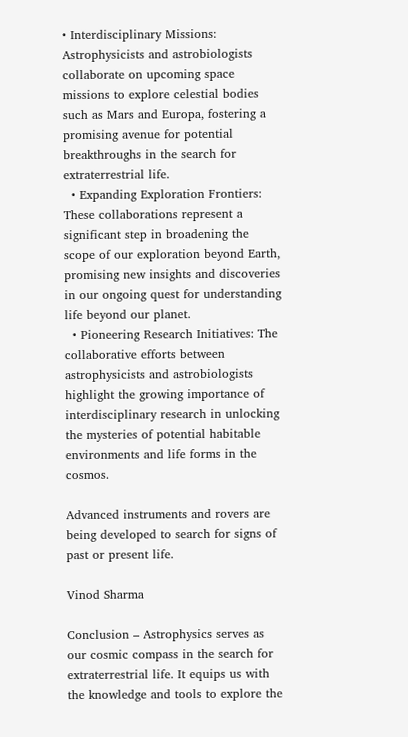• Interdisciplinary Missions: Astrophysicists and astrobiologists collaborate on upcoming space missions to explore celestial bodies such as Mars and Europa, fostering a promising avenue for potential breakthroughs in the search for extraterrestrial life.
  • Expanding Exploration Frontiers: These collaborations represent a significant step in broadening the scope of our exploration beyond Earth, promising new insights and discoveries in our ongoing quest for understanding life beyond our planet.
  • Pioneering Research Initiatives: The collaborative efforts between astrophysicists and astrobiologists highlight the growing importance of interdisciplinary research in unlocking the mysteries of potential habitable environments and life forms in the cosmos.

Advanced instruments and rovers are being developed to search for signs of past or present life.

Vinod Sharma

Conclusion – Astrophysics serves as our cosmic compass in the search for extraterrestrial life. It equips us with the knowledge and tools to explore the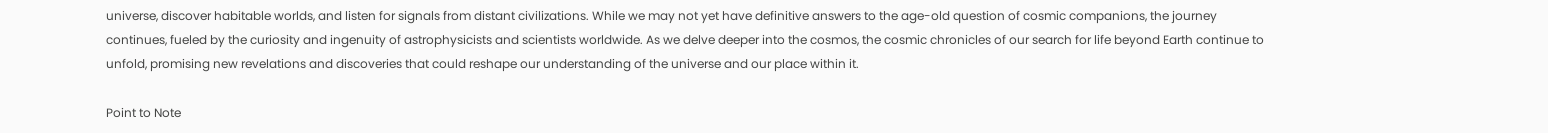universe, discover habitable worlds, and listen for signals from distant civilizations. While we may not yet have definitive answers to the age-old question of cosmic companions, the journey continues, fueled by the curiosity and ingenuity of astrophysicists and scientists worldwide. As we delve deeper into the cosmos, the cosmic chronicles of our search for life beyond Earth continue to unfold, promising new revelations and discoveries that could reshape our understanding of the universe and our place within it.

Point to Note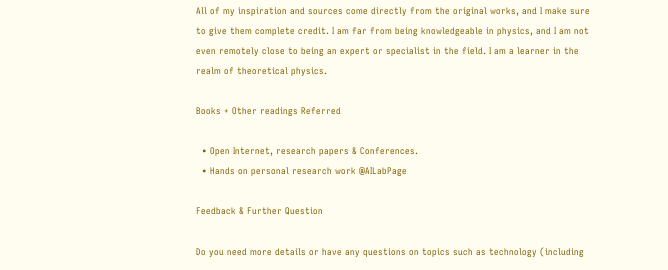All of my inspiration and sources come directly from the original works, and I make sure to give them complete credit. I am far from being knowledgeable in physics, and I am not even remotely close to being an expert or specialist in the field. I am a learner in the realm of theoretical physics.

Books + Other readings Referred

  • Open Internet, research papers & Conferences.
  • Hands on personal research work @AILabPage

Feedback & Further Question

Do you need more details or have any questions on topics such as technology (including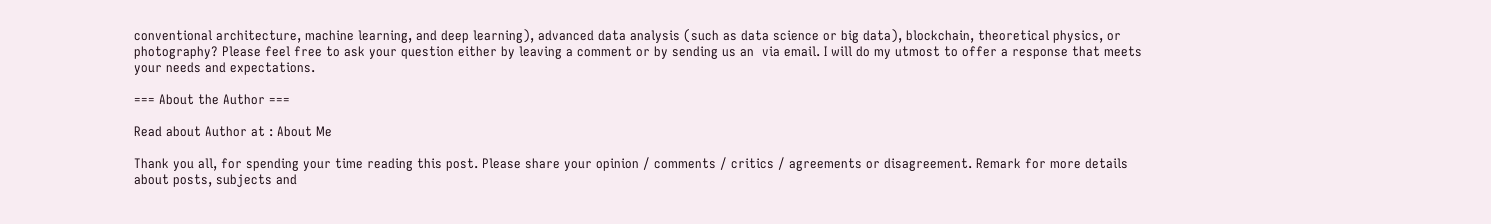conventional architecture, machine learning, and deep learning), advanced data analysis (such as data science or big data), blockchain, theoretical physics, or photography? Please feel free to ask your question either by leaving a comment or by sending us an  via email. I will do my utmost to offer a response that meets your needs and expectations.

=== About the Author ===

Read about Author at : About Me

Thank you all, for spending your time reading this post. Please share your opinion / comments / critics / agreements or disagreement. Remark for more details about posts, subjects and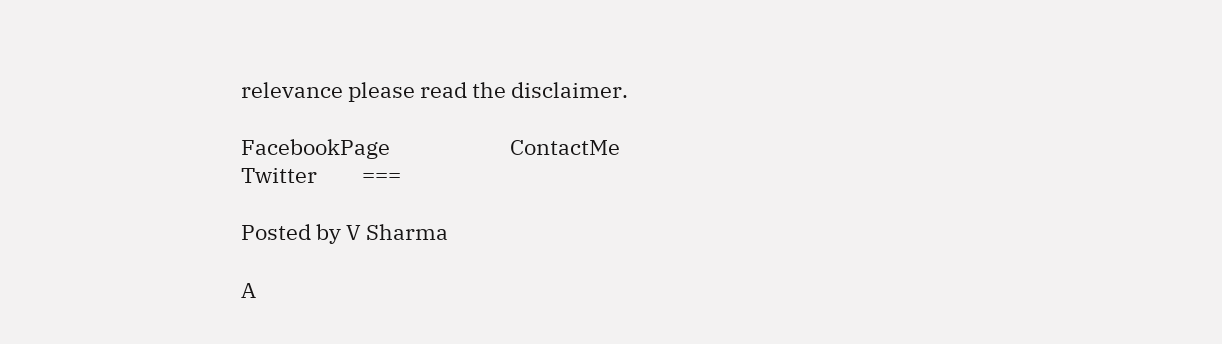relevance please read the disclaimer.

FacebookPage                        ContactMe                          Twitter         ===

Posted by V Sharma

A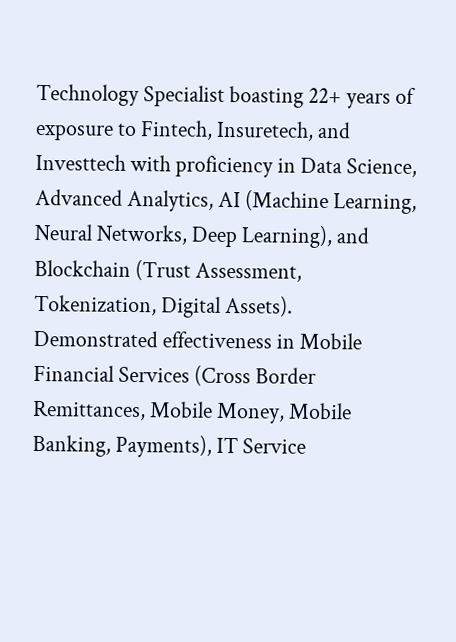Technology Specialist boasting 22+ years of exposure to Fintech, Insuretech, and Investtech with proficiency in Data Science, Advanced Analytics, AI (Machine Learning, Neural Networks, Deep Learning), and Blockchain (Trust Assessment, Tokenization, Digital Assets). Demonstrated effectiveness in Mobile Financial Services (Cross Border Remittances, Mobile Money, Mobile Banking, Payments), IT Service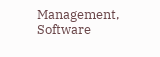Management, Software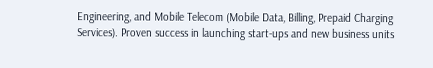Engineering, and Mobile Telecom (Mobile Data, Billing, Prepaid Charging Services). Proven success in launching start-ups and new business units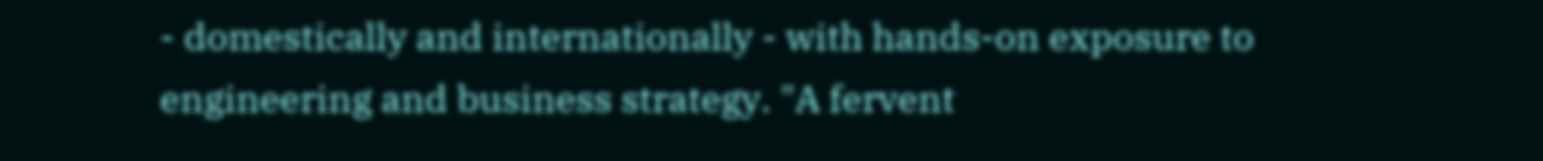- domestically and internationally - with hands-on exposure to engineering and business strategy. "A fervent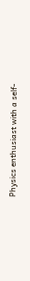Physics enthusiast with a self-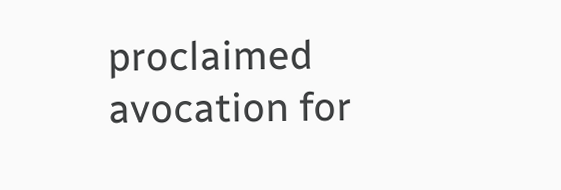proclaimed avocation for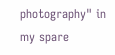photography" in my spare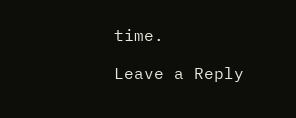time.

Leave a Reply